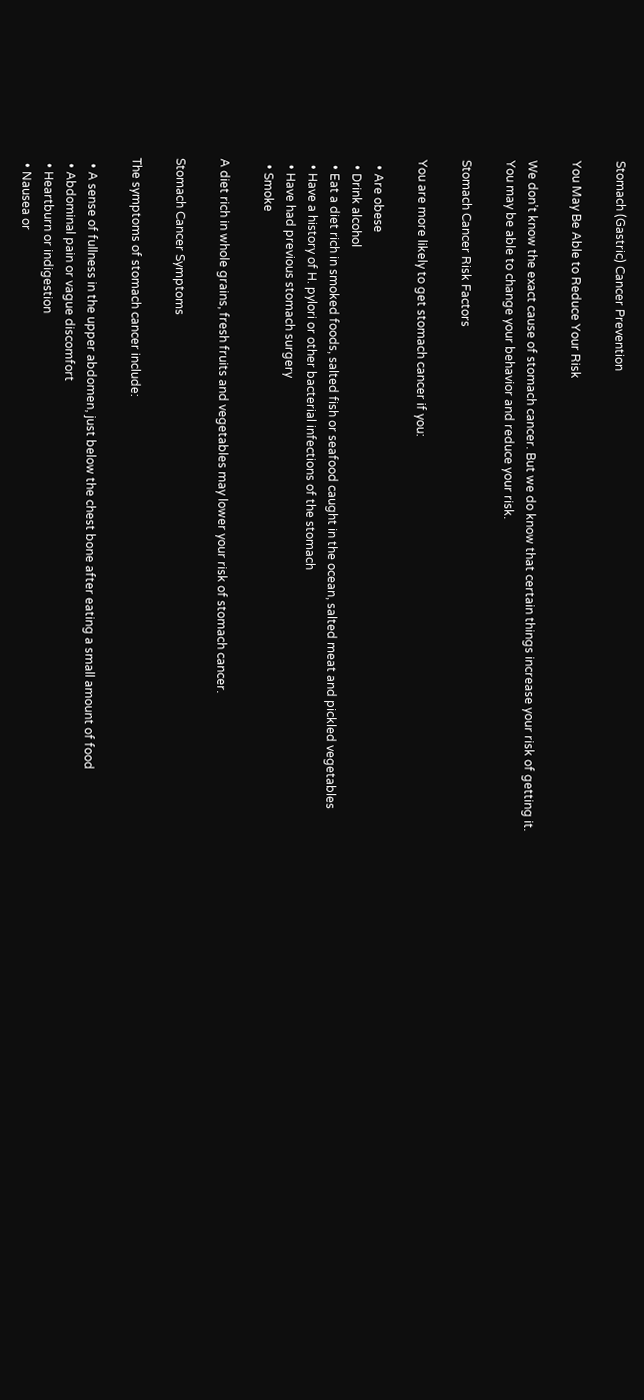Stomach (Gastric) Cancer Prevention

You May Be Able to Reduce Your Risk

We don’t know the exact cause of stomach cancer. But we do know that certain things increase your risk of getting it. You may be able to change your behavior and reduce your risk.

Stomach Cancer Risk Factors

You are more likely to get stomach cancer if you:

  • Are obese
  • Drink alcohol
  • Eat a diet rich in smoked foods, salted fish or seafood caught in the ocean, salted meat and pickled vegetables
  • Have a history of H. pylori or other bacterial infections of the stomach
  • Have had previous stomach surgery
  • Smoke

A diet rich in whole grains, fresh fruits and vegetables may lower your risk of stomach cancer.

Stomach Cancer Symptoms

The symptoms of stomach cancer include:

  • A sense of fullness in the upper abdomen, just below the chest bone after eating a small amount of food
  • Abdominal pain or vague discomfort
  • Heartburn or indigestion
  • Nausea or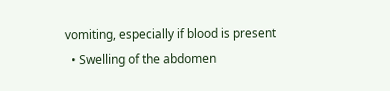vomiting, especially if blood is present
  • Swelling of the abdomen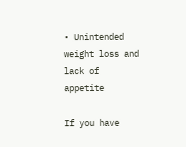• Unintended weight loss and lack of appetite

If you have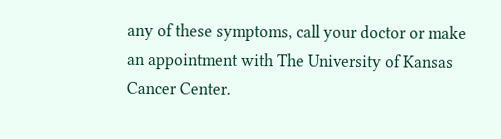any of these symptoms, call your doctor or make an appointment with The University of Kansas Cancer Center.